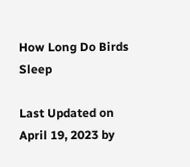How Long Do Birds Sleep

Last Updated on April 19, 2023 by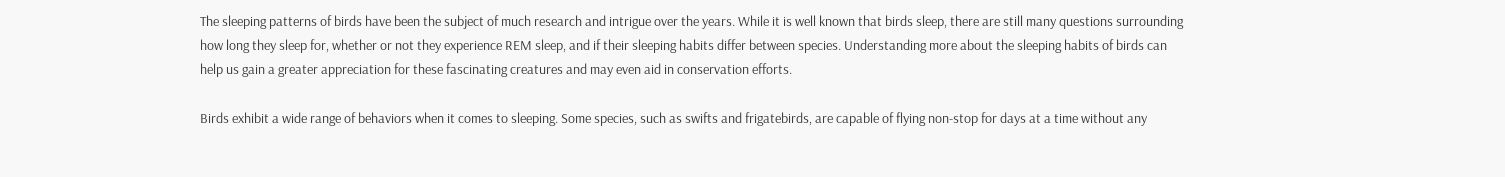The sleeping patterns of birds have been the subject of much research and intrigue over the years. While it is well known that birds sleep, there are still many questions surrounding how long they sleep for, whether or not they experience REM sleep, and if their sleeping habits differ between species. Understanding more about the sleeping habits of birds can help us gain a greater appreciation for these fascinating creatures and may even aid in conservation efforts.

Birds exhibit a wide range of behaviors when it comes to sleeping. Some species, such as swifts and frigatebirds, are capable of flying non-stop for days at a time without any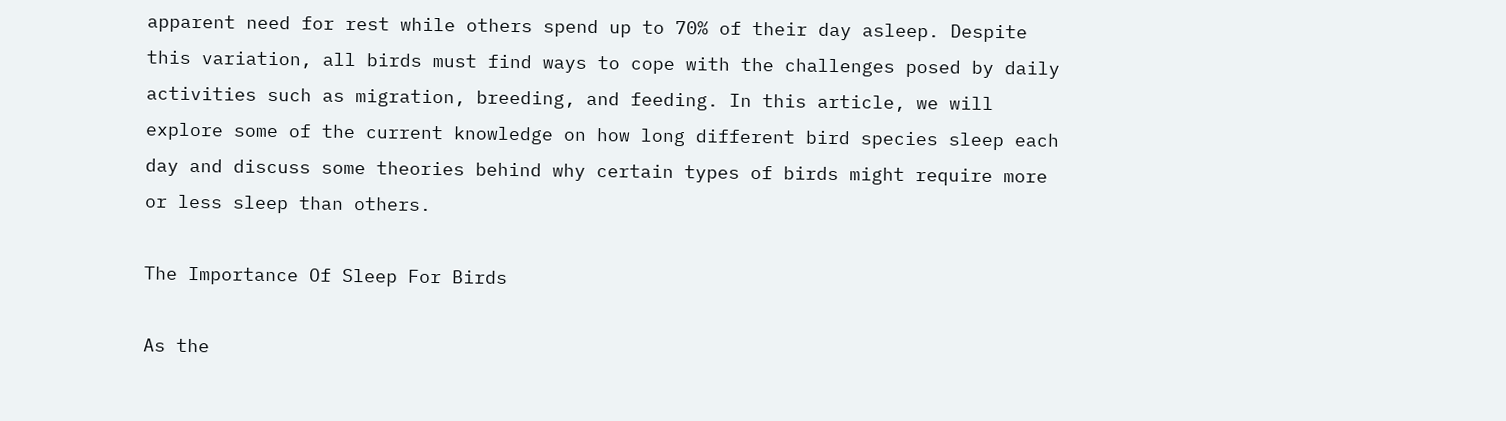apparent need for rest while others spend up to 70% of their day asleep. Despite this variation, all birds must find ways to cope with the challenges posed by daily activities such as migration, breeding, and feeding. In this article, we will explore some of the current knowledge on how long different bird species sleep each day and discuss some theories behind why certain types of birds might require more or less sleep than others.

The Importance Of Sleep For Birds

As the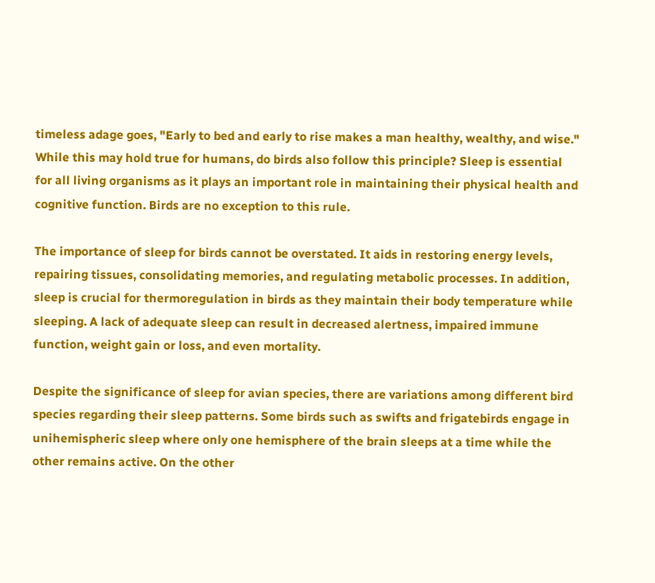timeless adage goes, "Early to bed and early to rise makes a man healthy, wealthy, and wise." While this may hold true for humans, do birds also follow this principle? Sleep is essential for all living organisms as it plays an important role in maintaining their physical health and cognitive function. Birds are no exception to this rule.

The importance of sleep for birds cannot be overstated. It aids in restoring energy levels, repairing tissues, consolidating memories, and regulating metabolic processes. In addition, sleep is crucial for thermoregulation in birds as they maintain their body temperature while sleeping. A lack of adequate sleep can result in decreased alertness, impaired immune function, weight gain or loss, and even mortality.

Despite the significance of sleep for avian species, there are variations among different bird species regarding their sleep patterns. Some birds such as swifts and frigatebirds engage in unihemispheric sleep where only one hemisphere of the brain sleeps at a time while the other remains active. On the other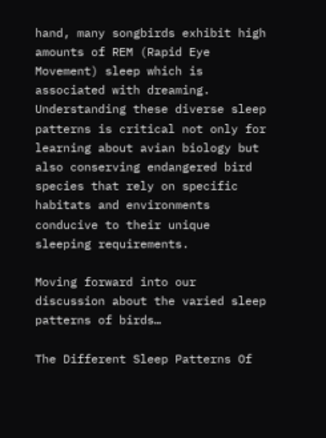hand, many songbirds exhibit high amounts of REM (Rapid Eye Movement) sleep which is associated with dreaming. Understanding these diverse sleep patterns is critical not only for learning about avian biology but also conserving endangered bird species that rely on specific habitats and environments conducive to their unique sleeping requirements.

Moving forward into our discussion about the varied sleep patterns of birds…

The Different Sleep Patterns Of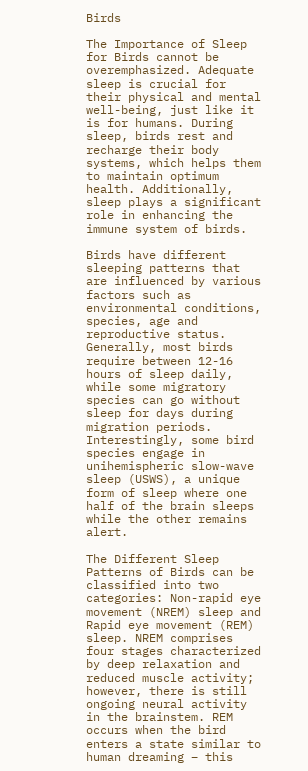Birds

The Importance of Sleep for Birds cannot be overemphasized. Adequate sleep is crucial for their physical and mental well-being, just like it is for humans. During sleep, birds rest and recharge their body systems, which helps them to maintain optimum health. Additionally, sleep plays a significant role in enhancing the immune system of birds.

Birds have different sleeping patterns that are influenced by various factors such as environmental conditions, species, age and reproductive status. Generally, most birds require between 12-16 hours of sleep daily, while some migratory species can go without sleep for days during migration periods. Interestingly, some bird species engage in unihemispheric slow-wave sleep (USWS), a unique form of sleep where one half of the brain sleeps while the other remains alert.

The Different Sleep Patterns of Birds can be classified into two categories: Non-rapid eye movement (NREM) sleep and Rapid eye movement (REM) sleep. NREM comprises four stages characterized by deep relaxation and reduced muscle activity; however, there is still ongoing neural activity in the brainstem. REM occurs when the bird enters a state similar to human dreaming – this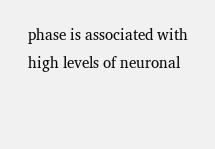phase is associated with high levels of neuronal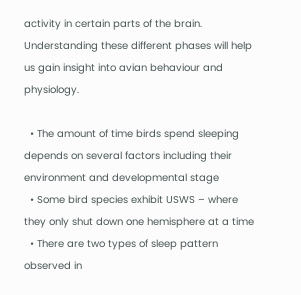activity in certain parts of the brain. Understanding these different phases will help us gain insight into avian behaviour and physiology.

  • The amount of time birds spend sleeping depends on several factors including their environment and developmental stage
  • Some bird species exhibit USWS – where they only shut down one hemisphere at a time
  • There are two types of sleep pattern observed in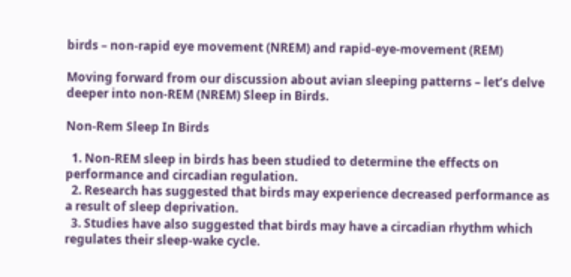birds – non-rapid eye movement (NREM) and rapid-eye-movement (REM)

Moving forward from our discussion about avian sleeping patterns – let’s delve deeper into non-REM (NREM) Sleep in Birds.

Non-Rem Sleep In Birds

  1. Non-REM sleep in birds has been studied to determine the effects on performance and circadian regulation.
  2. Research has suggested that birds may experience decreased performance as a result of sleep deprivation.
  3. Studies have also suggested that birds may have a circadian rhythm which regulates their sleep-wake cycle.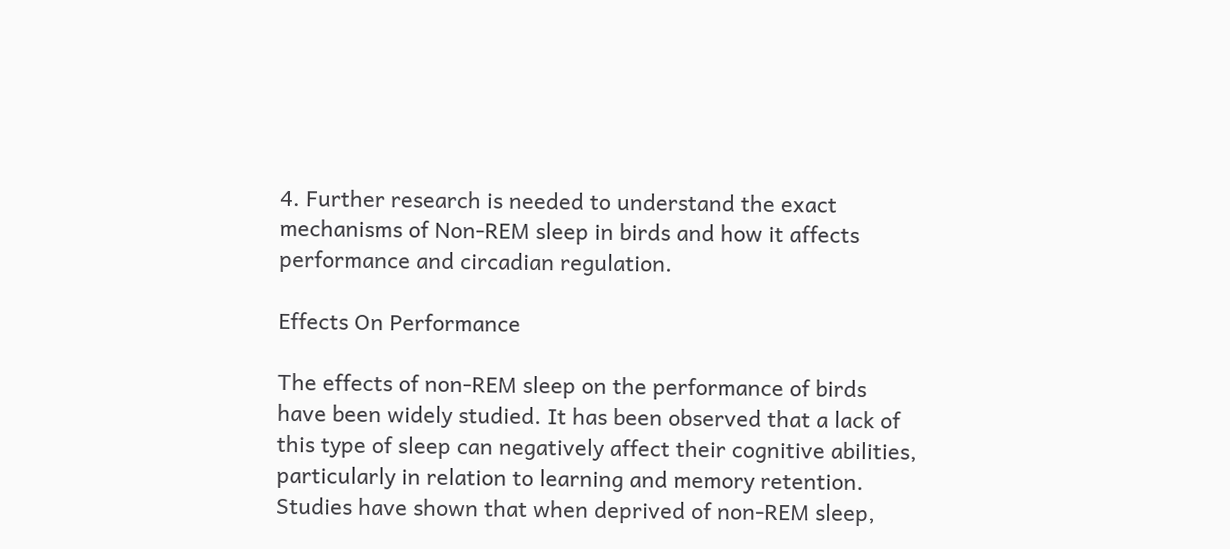4. Further research is needed to understand the exact mechanisms of Non-REM sleep in birds and how it affects performance and circadian regulation.

Effects On Performance

The effects of non-REM sleep on the performance of birds have been widely studied. It has been observed that a lack of this type of sleep can negatively affect their cognitive abilities, particularly in relation to learning and memory retention. Studies have shown that when deprived of non-REM sleep,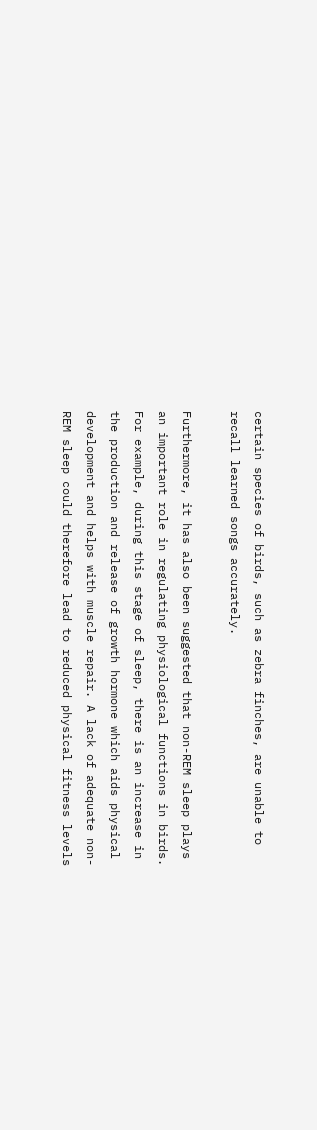certain species of birds, such as zebra finches, are unable to recall learned songs accurately.

Furthermore, it has also been suggested that non-REM sleep plays an important role in regulating physiological functions in birds. For example, during this stage of sleep, there is an increase in the production and release of growth hormone which aids physical development and helps with muscle repair. A lack of adequate non-REM sleep could therefore lead to reduced physical fitness levels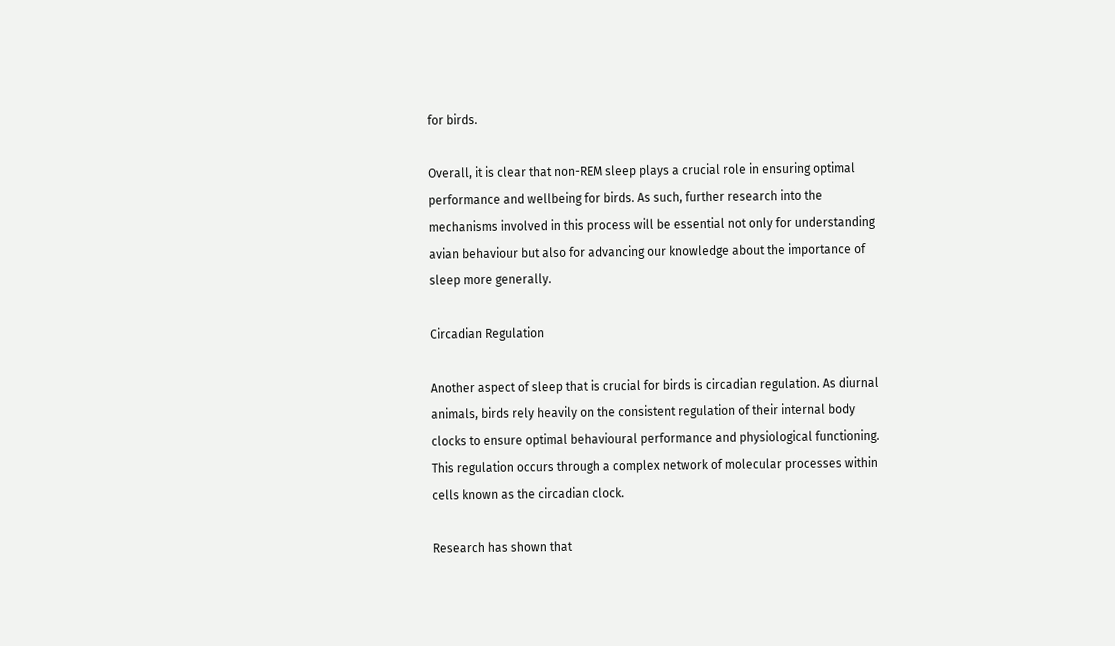for birds.

Overall, it is clear that non-REM sleep plays a crucial role in ensuring optimal performance and wellbeing for birds. As such, further research into the mechanisms involved in this process will be essential not only for understanding avian behaviour but also for advancing our knowledge about the importance of sleep more generally.

Circadian Regulation

Another aspect of sleep that is crucial for birds is circadian regulation. As diurnal animals, birds rely heavily on the consistent regulation of their internal body clocks to ensure optimal behavioural performance and physiological functioning. This regulation occurs through a complex network of molecular processes within cells known as the circadian clock.

Research has shown that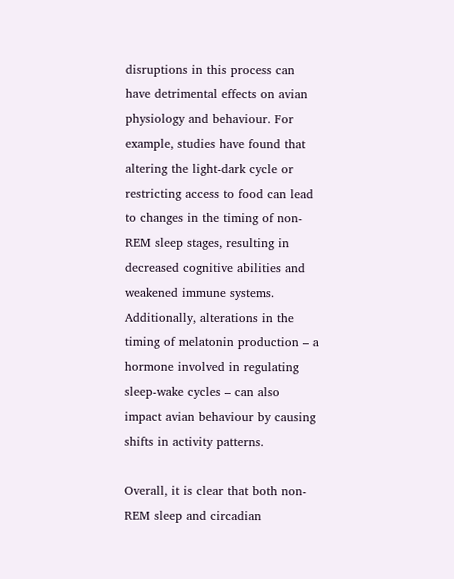disruptions in this process can have detrimental effects on avian physiology and behaviour. For example, studies have found that altering the light-dark cycle or restricting access to food can lead to changes in the timing of non-REM sleep stages, resulting in decreased cognitive abilities and weakened immune systems. Additionally, alterations in the timing of melatonin production – a hormone involved in regulating sleep-wake cycles – can also impact avian behaviour by causing shifts in activity patterns.

Overall, it is clear that both non-REM sleep and circadian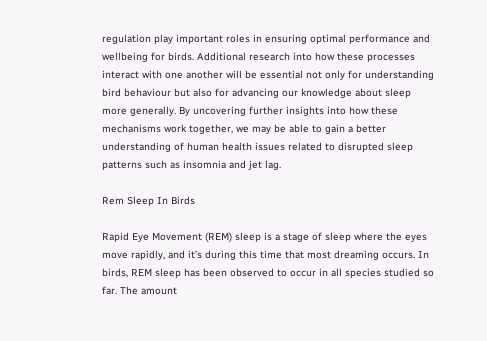regulation play important roles in ensuring optimal performance and wellbeing for birds. Additional research into how these processes interact with one another will be essential not only for understanding bird behaviour but also for advancing our knowledge about sleep more generally. By uncovering further insights into how these mechanisms work together, we may be able to gain a better understanding of human health issues related to disrupted sleep patterns such as insomnia and jet lag.

Rem Sleep In Birds

Rapid Eye Movement (REM) sleep is a stage of sleep where the eyes move rapidly, and it’s during this time that most dreaming occurs. In birds, REM sleep has been observed to occur in all species studied so far. The amount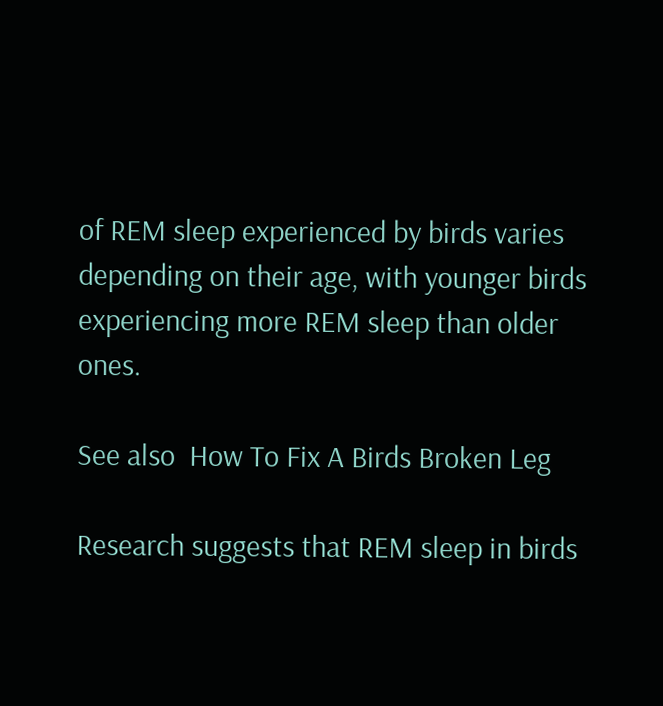of REM sleep experienced by birds varies depending on their age, with younger birds experiencing more REM sleep than older ones.

See also  How To Fix A Birds Broken Leg

Research suggests that REM sleep in birds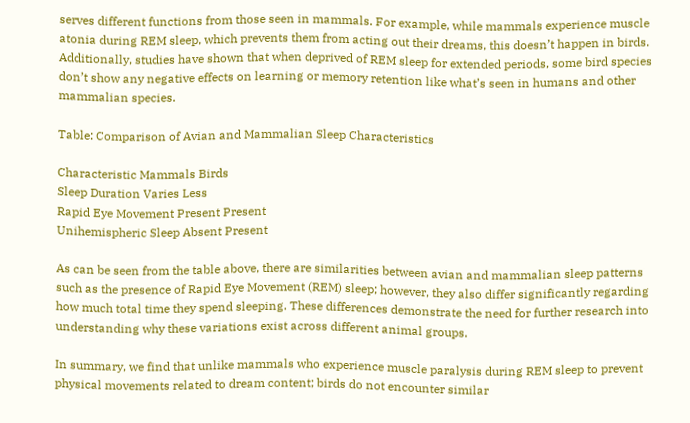serves different functions from those seen in mammals. For example, while mammals experience muscle atonia during REM sleep, which prevents them from acting out their dreams, this doesn’t happen in birds. Additionally, studies have shown that when deprived of REM sleep for extended periods, some bird species don’t show any negative effects on learning or memory retention like what’s seen in humans and other mammalian species.

Table: Comparison of Avian and Mammalian Sleep Characteristics

Characteristic Mammals Birds
Sleep Duration Varies Less
Rapid Eye Movement Present Present
Unihemispheric Sleep Absent Present

As can be seen from the table above, there are similarities between avian and mammalian sleep patterns such as the presence of Rapid Eye Movement (REM) sleep; however, they also differ significantly regarding how much total time they spend sleeping. These differences demonstrate the need for further research into understanding why these variations exist across different animal groups.

In summary, we find that unlike mammals who experience muscle paralysis during REM sleep to prevent physical movements related to dream content; birds do not encounter similar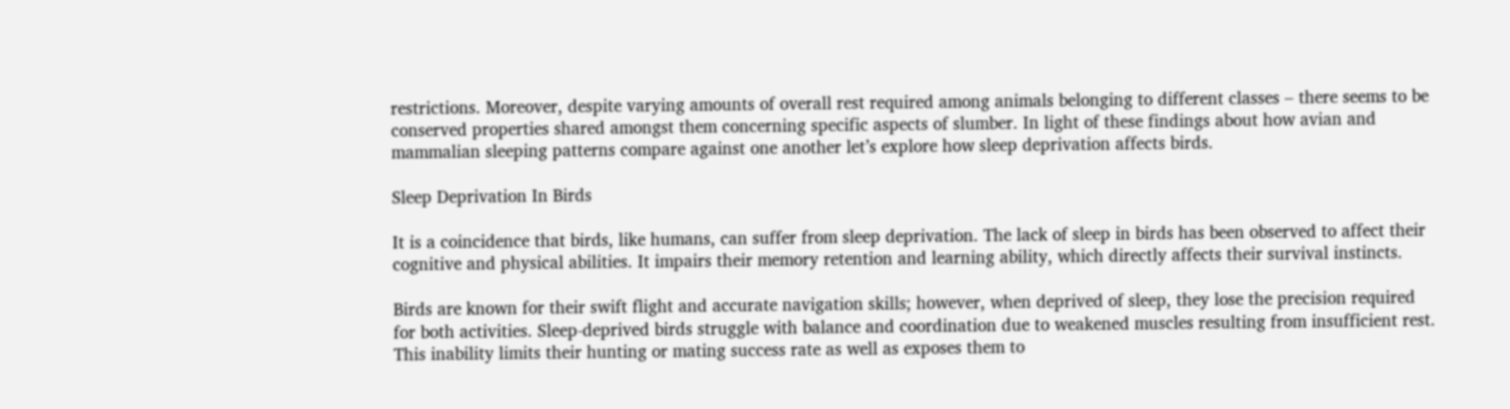restrictions. Moreover, despite varying amounts of overall rest required among animals belonging to different classes – there seems to be conserved properties shared amongst them concerning specific aspects of slumber. In light of these findings about how avian and mammalian sleeping patterns compare against one another let’s explore how sleep deprivation affects birds.

Sleep Deprivation In Birds

It is a coincidence that birds, like humans, can suffer from sleep deprivation. The lack of sleep in birds has been observed to affect their cognitive and physical abilities. It impairs their memory retention and learning ability, which directly affects their survival instincts.

Birds are known for their swift flight and accurate navigation skills; however, when deprived of sleep, they lose the precision required for both activities. Sleep-deprived birds struggle with balance and coordination due to weakened muscles resulting from insufficient rest. This inability limits their hunting or mating success rate as well as exposes them to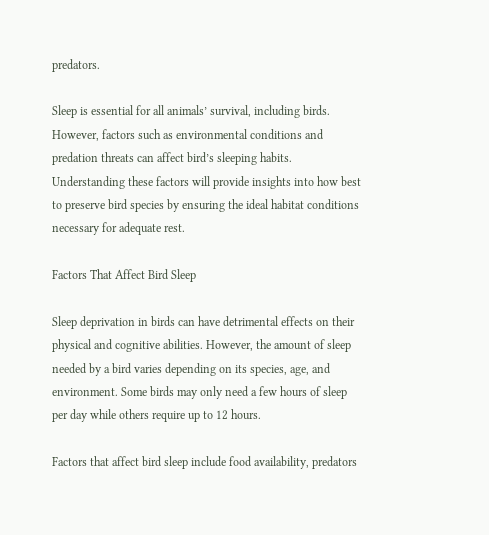predators.

Sleep is essential for all animals’ survival, including birds. However, factors such as environmental conditions and predation threats can affect bird’s sleeping habits. Understanding these factors will provide insights into how best to preserve bird species by ensuring the ideal habitat conditions necessary for adequate rest.

Factors That Affect Bird Sleep

Sleep deprivation in birds can have detrimental effects on their physical and cognitive abilities. However, the amount of sleep needed by a bird varies depending on its species, age, and environment. Some birds may only need a few hours of sleep per day while others require up to 12 hours.

Factors that affect bird sleep include food availability, predators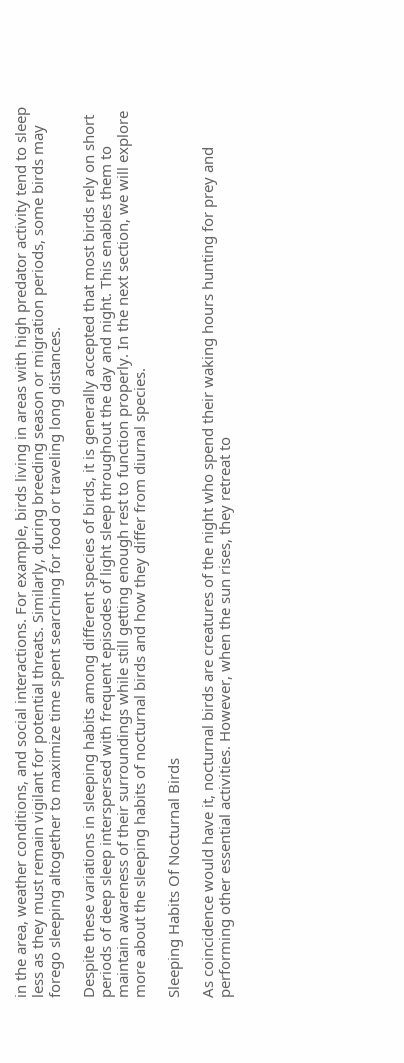in the area, weather conditions, and social interactions. For example, birds living in areas with high predator activity tend to sleep less as they must remain vigilant for potential threats. Similarly, during breeding season or migration periods, some birds may forego sleeping altogether to maximize time spent searching for food or traveling long distances.

Despite these variations in sleeping habits among different species of birds, it is generally accepted that most birds rely on short periods of deep sleep interspersed with frequent episodes of light sleep throughout the day and night. This enables them to maintain awareness of their surroundings while still getting enough rest to function properly. In the next section, we will explore more about the sleeping habits of nocturnal birds and how they differ from diurnal species.

Sleeping Habits Of Nocturnal Birds

As coincidence would have it, nocturnal birds are creatures of the night who spend their waking hours hunting for prey and performing other essential activities. However, when the sun rises, they retreat to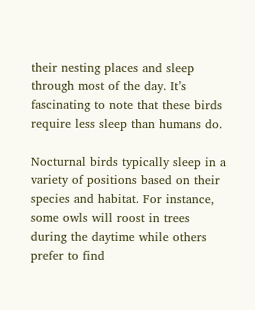their nesting places and sleep through most of the day. It’s fascinating to note that these birds require less sleep than humans do.

Nocturnal birds typically sleep in a variety of positions based on their species and habitat. For instance, some owls will roost in trees during the daytime while others prefer to find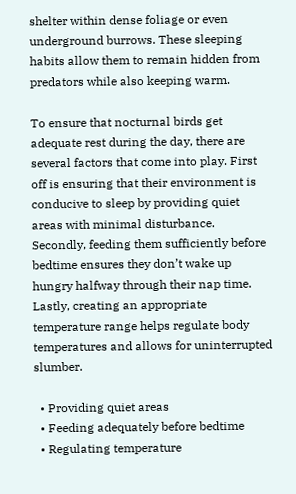shelter within dense foliage or even underground burrows. These sleeping habits allow them to remain hidden from predators while also keeping warm.

To ensure that nocturnal birds get adequate rest during the day, there are several factors that come into play. First off is ensuring that their environment is conducive to sleep by providing quiet areas with minimal disturbance. Secondly, feeding them sufficiently before bedtime ensures they don’t wake up hungry halfway through their nap time. Lastly, creating an appropriate temperature range helps regulate body temperatures and allows for uninterrupted slumber.

  • Providing quiet areas
  • Feeding adequately before bedtime
  • Regulating temperature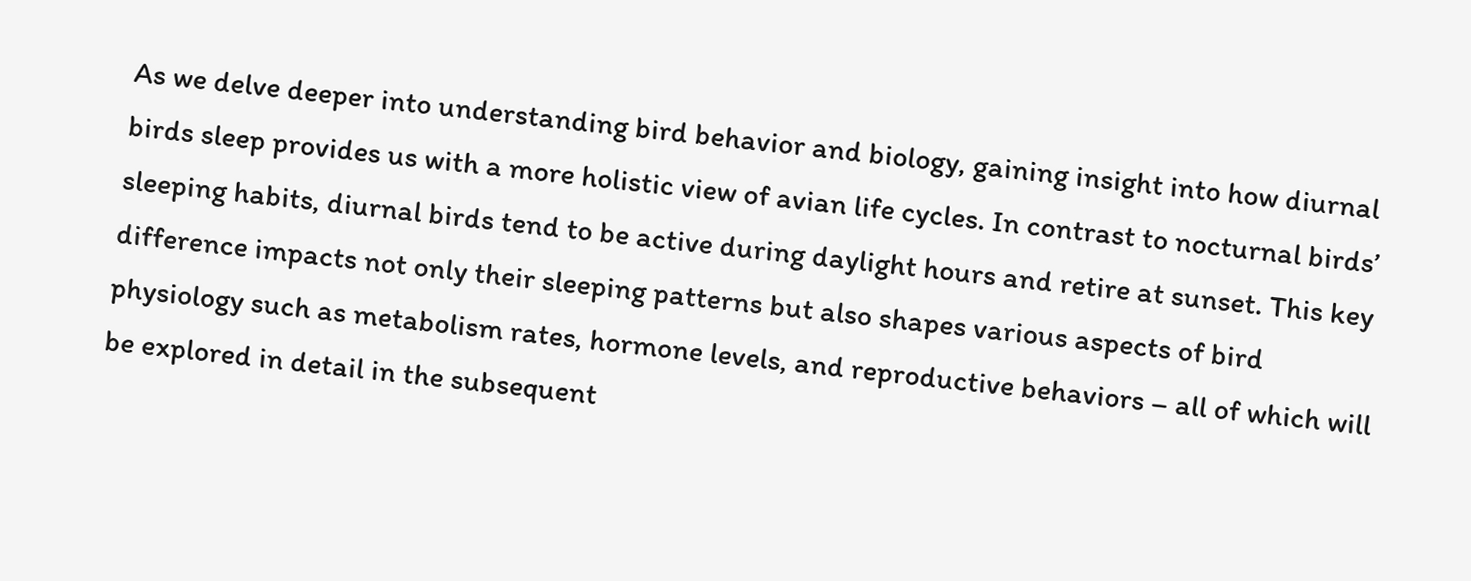As we delve deeper into understanding bird behavior and biology, gaining insight into how diurnal birds sleep provides us with a more holistic view of avian life cycles. In contrast to nocturnal birds’ sleeping habits, diurnal birds tend to be active during daylight hours and retire at sunset. This key difference impacts not only their sleeping patterns but also shapes various aspects of bird physiology such as metabolism rates, hormone levels, and reproductive behaviors – all of which will be explored in detail in the subsequent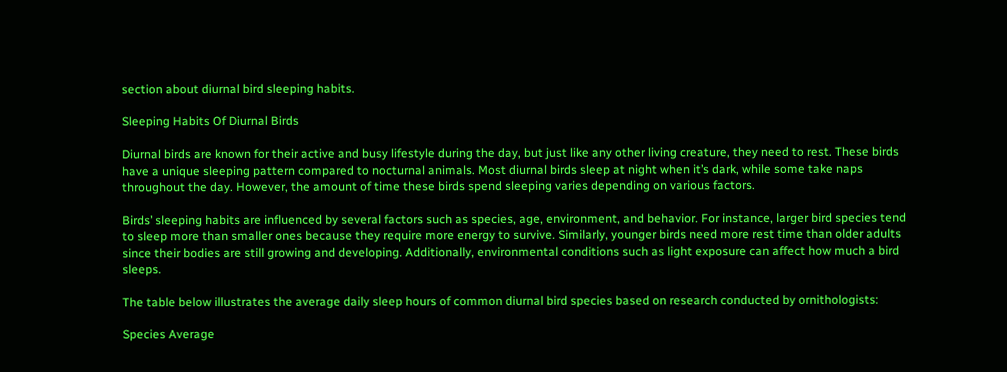section about diurnal bird sleeping habits.

Sleeping Habits Of Diurnal Birds

Diurnal birds are known for their active and busy lifestyle during the day, but just like any other living creature, they need to rest. These birds have a unique sleeping pattern compared to nocturnal animals. Most diurnal birds sleep at night when it’s dark, while some take naps throughout the day. However, the amount of time these birds spend sleeping varies depending on various factors.

Birds’ sleeping habits are influenced by several factors such as species, age, environment, and behavior. For instance, larger bird species tend to sleep more than smaller ones because they require more energy to survive. Similarly, younger birds need more rest time than older adults since their bodies are still growing and developing. Additionally, environmental conditions such as light exposure can affect how much a bird sleeps.

The table below illustrates the average daily sleep hours of common diurnal bird species based on research conducted by ornithologists:

Species Average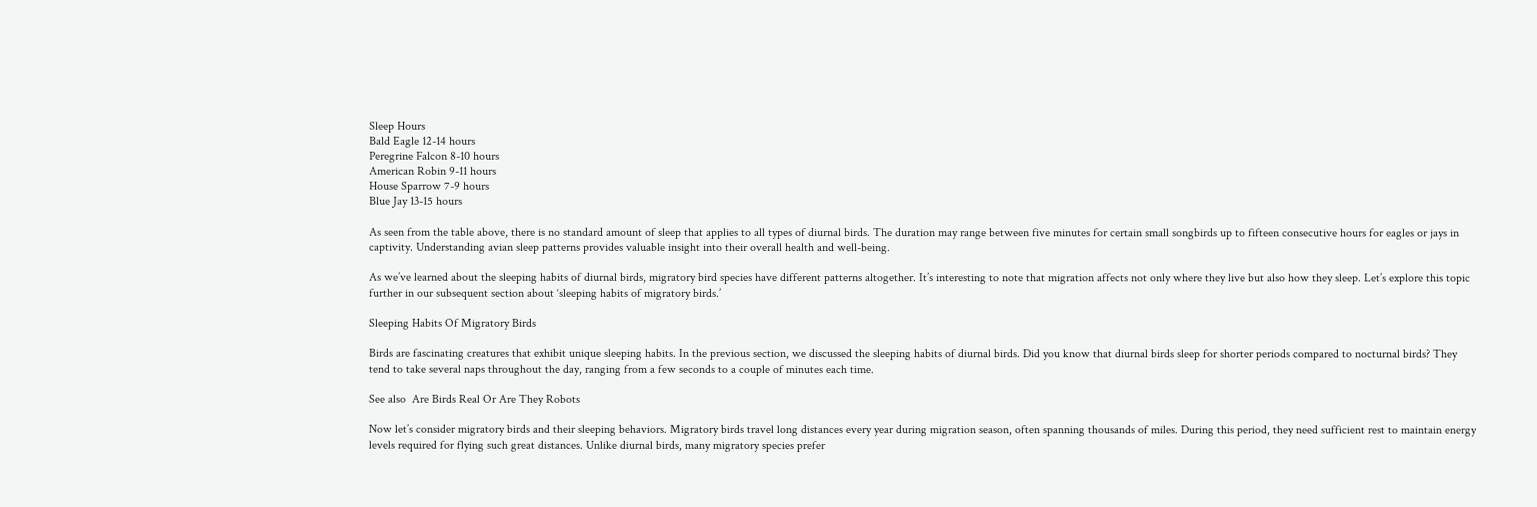Sleep Hours
Bald Eagle 12-14 hours
Peregrine Falcon 8-10 hours
American Robin 9-11 hours
House Sparrow 7-9 hours
Blue Jay 13-15 hours

As seen from the table above, there is no standard amount of sleep that applies to all types of diurnal birds. The duration may range between five minutes for certain small songbirds up to fifteen consecutive hours for eagles or jays in captivity. Understanding avian sleep patterns provides valuable insight into their overall health and well-being.

As we’ve learned about the sleeping habits of diurnal birds, migratory bird species have different patterns altogether. It’s interesting to note that migration affects not only where they live but also how they sleep. Let’s explore this topic further in our subsequent section about ‘sleeping habits of migratory birds.’

Sleeping Habits Of Migratory Birds

Birds are fascinating creatures that exhibit unique sleeping habits. In the previous section, we discussed the sleeping habits of diurnal birds. Did you know that diurnal birds sleep for shorter periods compared to nocturnal birds? They tend to take several naps throughout the day, ranging from a few seconds to a couple of minutes each time.

See also  Are Birds Real Or Are They Robots

Now let’s consider migratory birds and their sleeping behaviors. Migratory birds travel long distances every year during migration season, often spanning thousands of miles. During this period, they need sufficient rest to maintain energy levels required for flying such great distances. Unlike diurnal birds, many migratory species prefer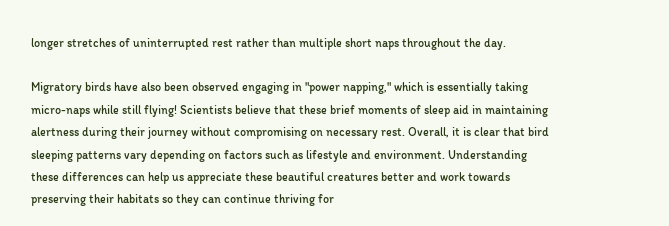longer stretches of uninterrupted rest rather than multiple short naps throughout the day.

Migratory birds have also been observed engaging in "power napping," which is essentially taking micro-naps while still flying! Scientists believe that these brief moments of sleep aid in maintaining alertness during their journey without compromising on necessary rest. Overall, it is clear that bird sleeping patterns vary depending on factors such as lifestyle and environment. Understanding these differences can help us appreciate these beautiful creatures better and work towards preserving their habitats so they can continue thriving for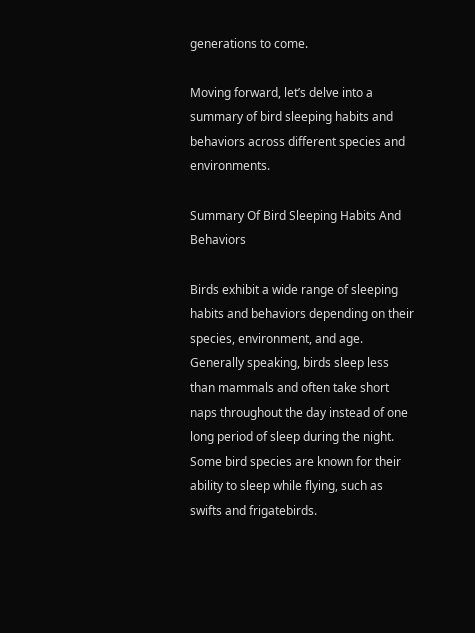generations to come.

Moving forward, let’s delve into a summary of bird sleeping habits and behaviors across different species and environments.

Summary Of Bird Sleeping Habits And Behaviors

Birds exhibit a wide range of sleeping habits and behaviors depending on their species, environment, and age. Generally speaking, birds sleep less than mammals and often take short naps throughout the day instead of one long period of sleep during the night. Some bird species are known for their ability to sleep while flying, such as swifts and frigatebirds.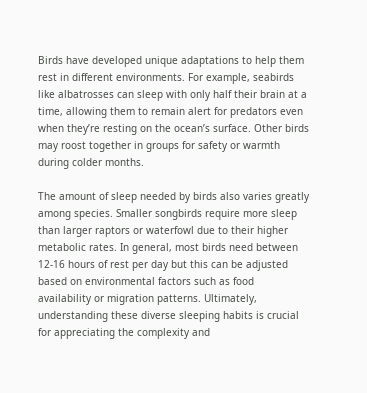Birds have developed unique adaptations to help them rest in different environments. For example, seabirds like albatrosses can sleep with only half their brain at a time, allowing them to remain alert for predators even when they’re resting on the ocean’s surface. Other birds may roost together in groups for safety or warmth during colder months.

The amount of sleep needed by birds also varies greatly among species. Smaller songbirds require more sleep than larger raptors or waterfowl due to their higher metabolic rates. In general, most birds need between 12-16 hours of rest per day but this can be adjusted based on environmental factors such as food availability or migration patterns. Ultimately, understanding these diverse sleeping habits is crucial for appreciating the complexity and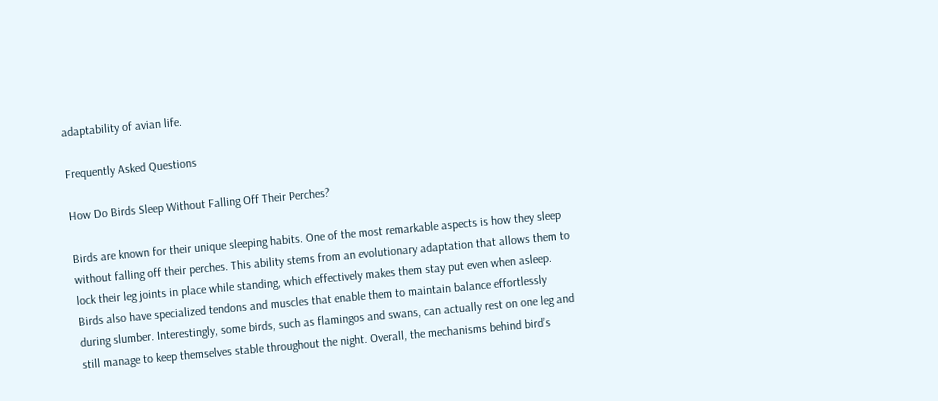adaptability of avian life.

Frequently Asked Questions

How Do Birds Sleep Without Falling Off Their Perches?

Birds are known for their unique sleeping habits. One of the most remarkable aspects is how they sleep without falling off their perches. This ability stems from an evolutionary adaptation that allows them to lock their leg joints in place while standing, which effectively makes them stay put even when asleep. Birds also have specialized tendons and muscles that enable them to maintain balance effortlessly during slumber. Interestingly, some birds, such as flamingos and swans, can actually rest on one leg and still manage to keep themselves stable throughout the night. Overall, the mechanisms behind bird’s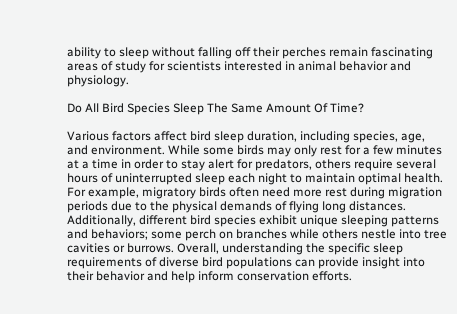ability to sleep without falling off their perches remain fascinating areas of study for scientists interested in animal behavior and physiology.

Do All Bird Species Sleep The Same Amount Of Time?

Various factors affect bird sleep duration, including species, age, and environment. While some birds may only rest for a few minutes at a time in order to stay alert for predators, others require several hours of uninterrupted sleep each night to maintain optimal health. For example, migratory birds often need more rest during migration periods due to the physical demands of flying long distances. Additionally, different bird species exhibit unique sleeping patterns and behaviors; some perch on branches while others nestle into tree cavities or burrows. Overall, understanding the specific sleep requirements of diverse bird populations can provide insight into their behavior and help inform conservation efforts.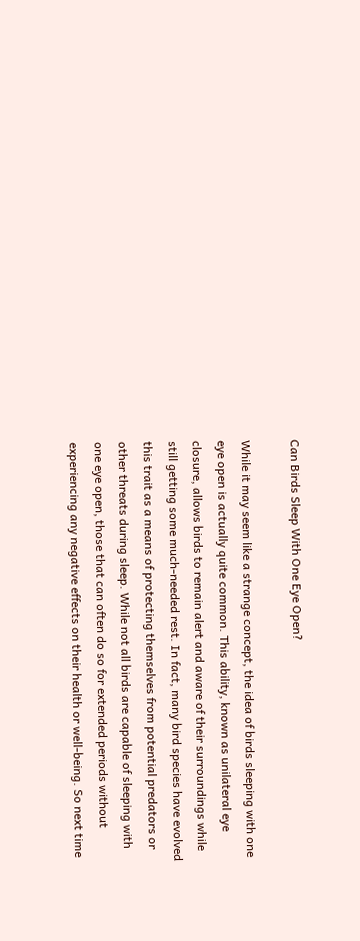Can Birds Sleep With One Eye Open?

While it may seem like a strange concept, the idea of birds sleeping with one eye open is actually quite common. This ability, known as unilateral eye closure, allows birds to remain alert and aware of their surroundings while still getting some much-needed rest. In fact, many bird species have evolved this trait as a means of protecting themselves from potential predators or other threats during sleep. While not all birds are capable of sleeping with one eye open, those that can often do so for extended periods without experiencing any negative effects on their health or well-being. So next time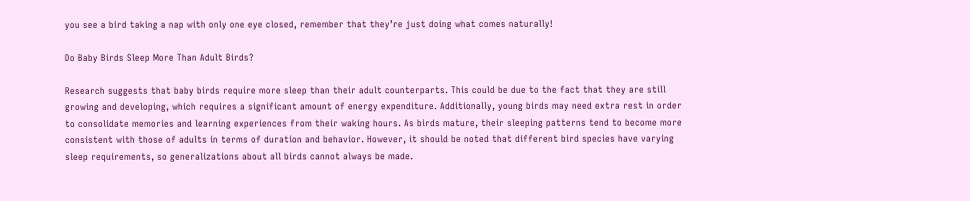you see a bird taking a nap with only one eye closed, remember that they’re just doing what comes naturally!

Do Baby Birds Sleep More Than Adult Birds?

Research suggests that baby birds require more sleep than their adult counterparts. This could be due to the fact that they are still growing and developing, which requires a significant amount of energy expenditure. Additionally, young birds may need extra rest in order to consolidate memories and learning experiences from their waking hours. As birds mature, their sleeping patterns tend to become more consistent with those of adults in terms of duration and behavior. However, it should be noted that different bird species have varying sleep requirements, so generalizations about all birds cannot always be made.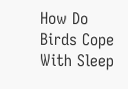How Do Birds Cope With Sleep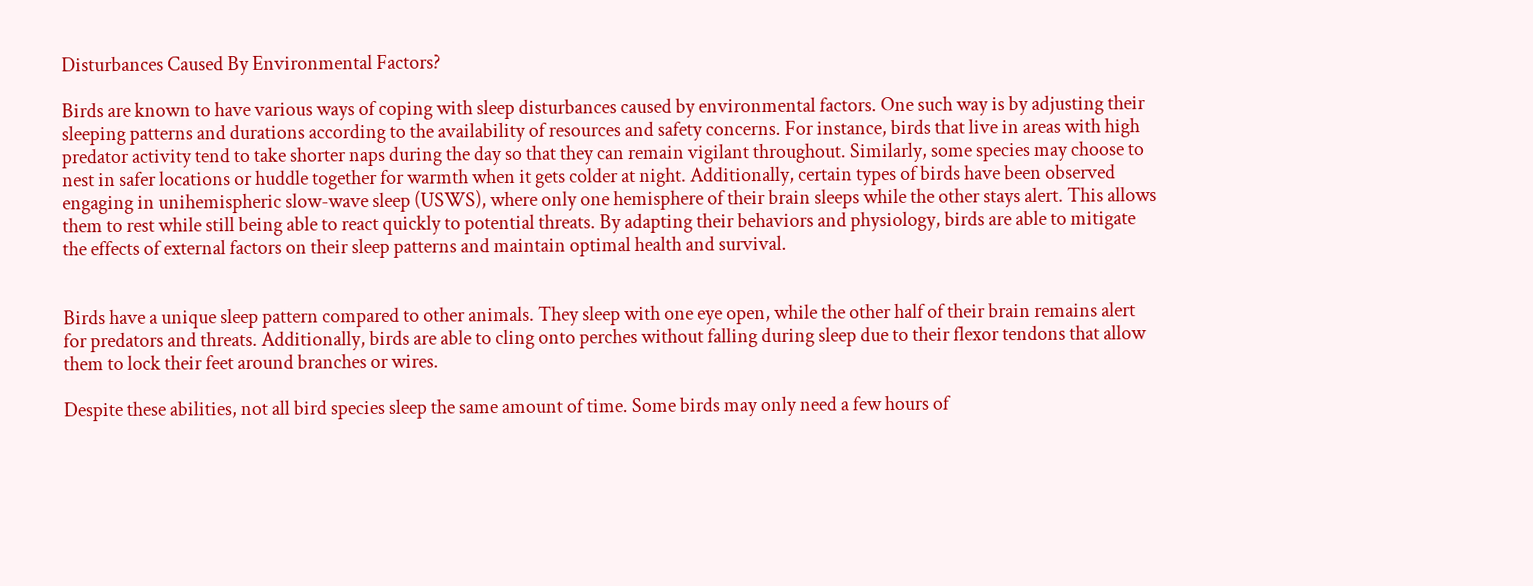Disturbances Caused By Environmental Factors?

Birds are known to have various ways of coping with sleep disturbances caused by environmental factors. One such way is by adjusting their sleeping patterns and durations according to the availability of resources and safety concerns. For instance, birds that live in areas with high predator activity tend to take shorter naps during the day so that they can remain vigilant throughout. Similarly, some species may choose to nest in safer locations or huddle together for warmth when it gets colder at night. Additionally, certain types of birds have been observed engaging in unihemispheric slow-wave sleep (USWS), where only one hemisphere of their brain sleeps while the other stays alert. This allows them to rest while still being able to react quickly to potential threats. By adapting their behaviors and physiology, birds are able to mitigate the effects of external factors on their sleep patterns and maintain optimal health and survival.


Birds have a unique sleep pattern compared to other animals. They sleep with one eye open, while the other half of their brain remains alert for predators and threats. Additionally, birds are able to cling onto perches without falling during sleep due to their flexor tendons that allow them to lock their feet around branches or wires.

Despite these abilities, not all bird species sleep the same amount of time. Some birds may only need a few hours of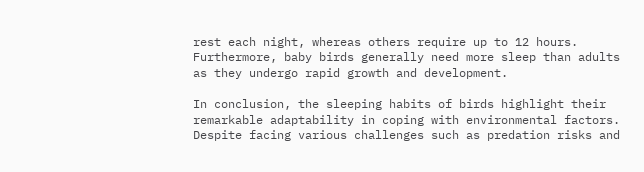rest each night, whereas others require up to 12 hours. Furthermore, baby birds generally need more sleep than adults as they undergo rapid growth and development.

In conclusion, the sleeping habits of birds highlight their remarkable adaptability in coping with environmental factors. Despite facing various challenges such as predation risks and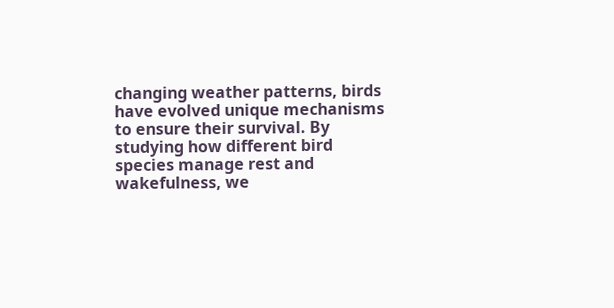changing weather patterns, birds have evolved unique mechanisms to ensure their survival. By studying how different bird species manage rest and wakefulness, we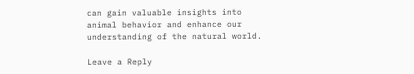can gain valuable insights into animal behavior and enhance our understanding of the natural world.

Leave a Reply